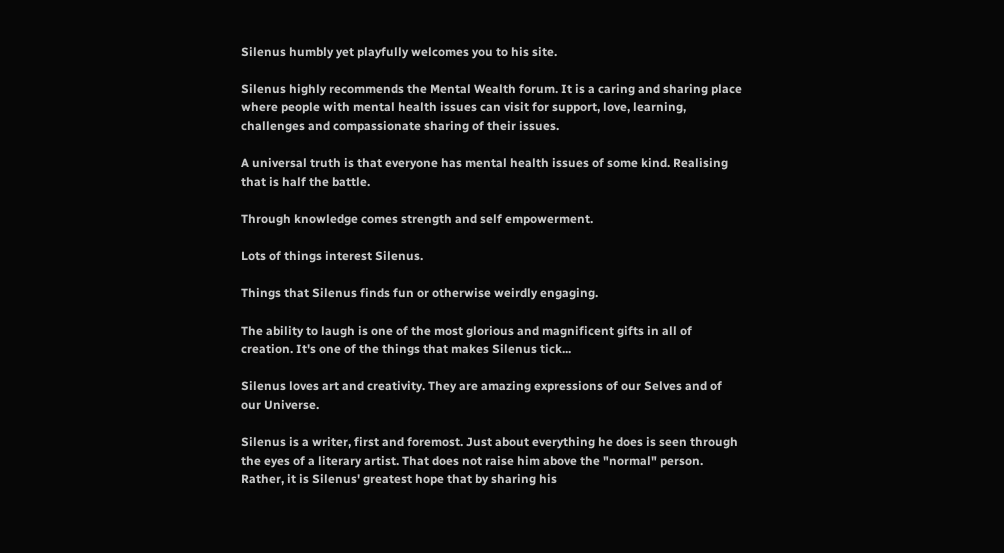Silenus humbly yet playfully welcomes you to his site.

Silenus highly recommends the Mental Wealth forum. It is a caring and sharing place where people with mental health issues can visit for support, love, learning, challenges and compassionate sharing of their issues.

A universal truth is that everyone has mental health issues of some kind. Realising that is half the battle.

Through knowledge comes strength and self empowerment.

Lots of things interest Silenus.

Things that Silenus finds fun or otherwise weirdly engaging.

The ability to laugh is one of the most glorious and magnificent gifts in all of creation. It's one of the things that makes Silenus tick...

Silenus loves art and creativity. They are amazing expressions of our Selves and of our Universe.

Silenus is a writer, first and foremost. Just about everything he does is seen through the eyes of a literary artist. That does not raise him above the "normal" person. Rather, it is Silenus' greatest hope that by sharing his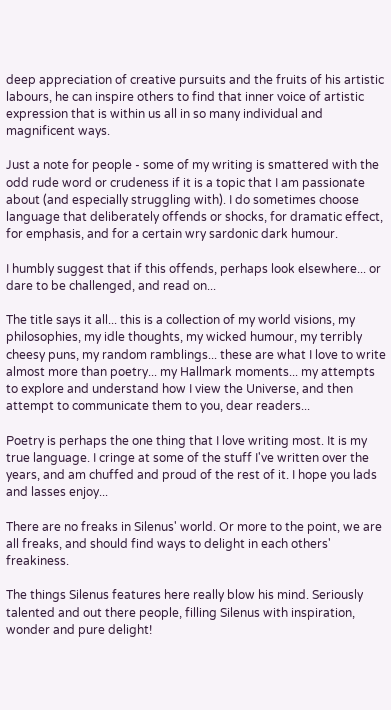deep appreciation of creative pursuits and the fruits of his artistic labours, he can inspire others to find that inner voice of artistic expression that is within us all in so many individual and magnificent ways.

Just a note for people - some of my writing is smattered with the odd rude word or crudeness if it is a topic that I am passionate about (and especially struggling with). I do sometimes choose language that deliberately offends or shocks, for dramatic effect, for emphasis, and for a certain wry sardonic dark humour.

I humbly suggest that if this offends, perhaps look elsewhere... or dare to be challenged, and read on...

The title says it all... this is a collection of my world visions, my philosophies, my idle thoughts, my wicked humour, my terribly cheesy puns, my random ramblings... these are what I love to write almost more than poetry... my Hallmark moments... my attempts to explore and understand how I view the Universe, and then attempt to communicate them to you, dear readers...

Poetry is perhaps the one thing that I love writing most. It is my true language. I cringe at some of the stuff I've written over the years, and am chuffed and proud of the rest of it. I hope you lads and lasses enjoy...

There are no freaks in Silenus' world. Or more to the point, we are all freaks, and should find ways to delight in each others' freakiness.

The things Silenus features here really blow his mind. Seriously talented and out there people, filling Silenus with inspiration, wonder and pure delight!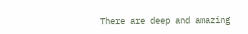There are deep and amazing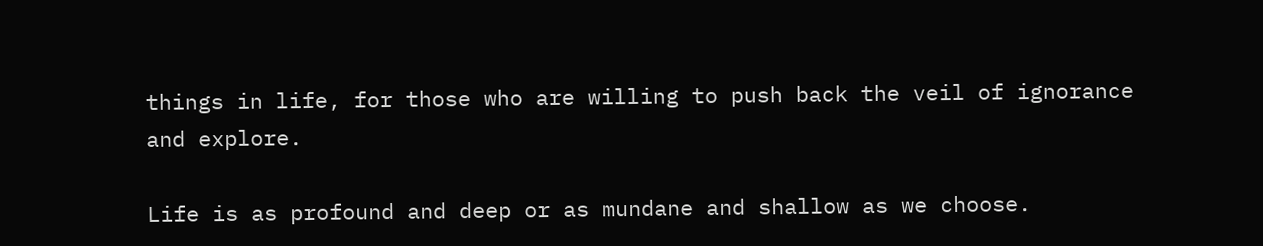things in life, for those who are willing to push back the veil of ignorance and explore.

Life is as profound and deep or as mundane and shallow as we choose.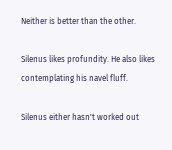Neither is better than the other.

Silenus likes profundity. He also likes contemplating his navel fluff.

Silenus either hasn't worked out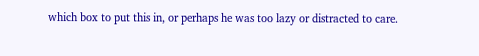which box to put this in, or perhaps he was too lazy or distracted to care.